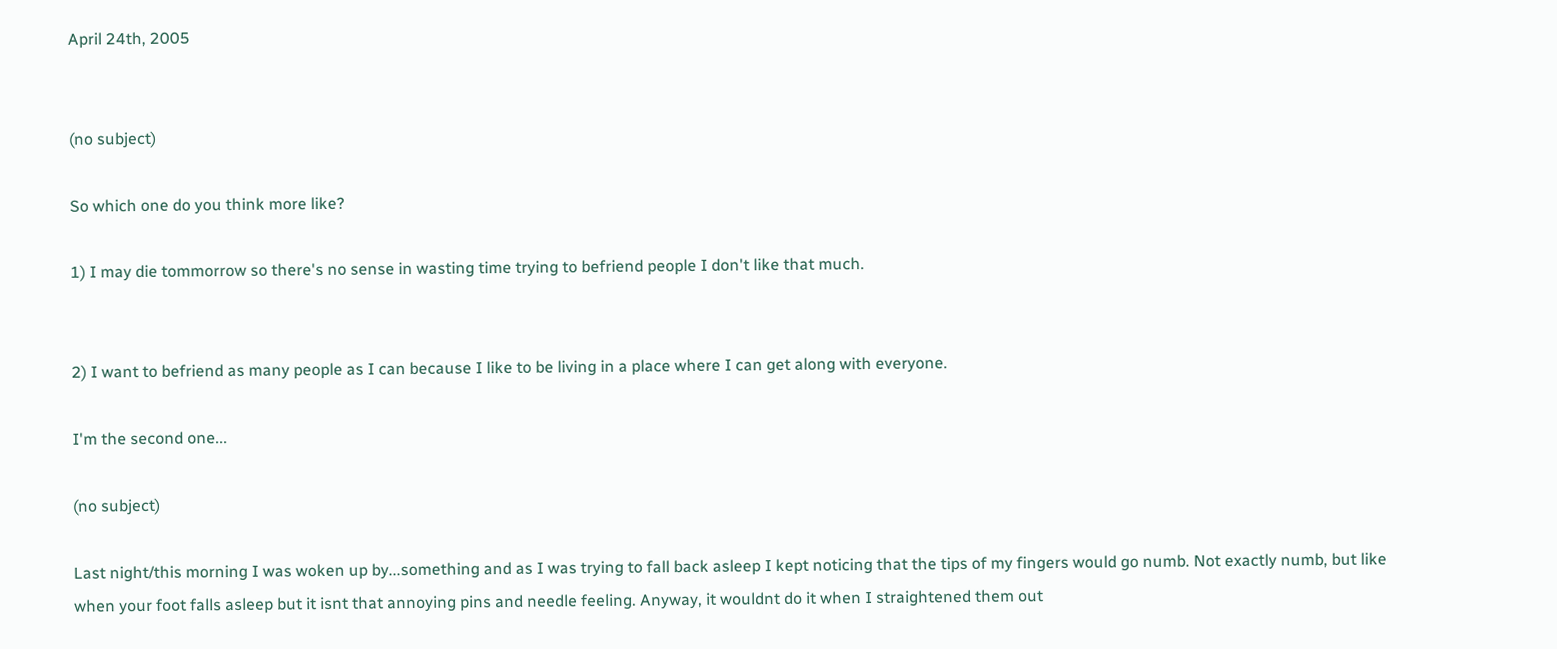April 24th, 2005


(no subject)

So which one do you think more like?

1) I may die tommorrow so there's no sense in wasting time trying to befriend people I don't like that much.


2) I want to befriend as many people as I can because I like to be living in a place where I can get along with everyone.

I'm the second one...

(no subject)

Last night/this morning I was woken up by...something and as I was trying to fall back asleep I kept noticing that the tips of my fingers would go numb. Not exactly numb, but like when your foot falls asleep but it isnt that annoying pins and needle feeling. Anyway, it wouldnt do it when I straightened them out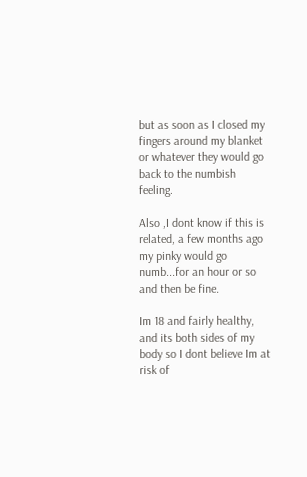but as soon as I closed my fingers around my blanket or whatever they would go back to the numbish feeling.

Also ,I dont know if this is related, a few months ago my pinky would go numb...for an hour or so and then be fine.

Im 18 and fairly healthy, and its both sides of my body so I dont believe Im at risk of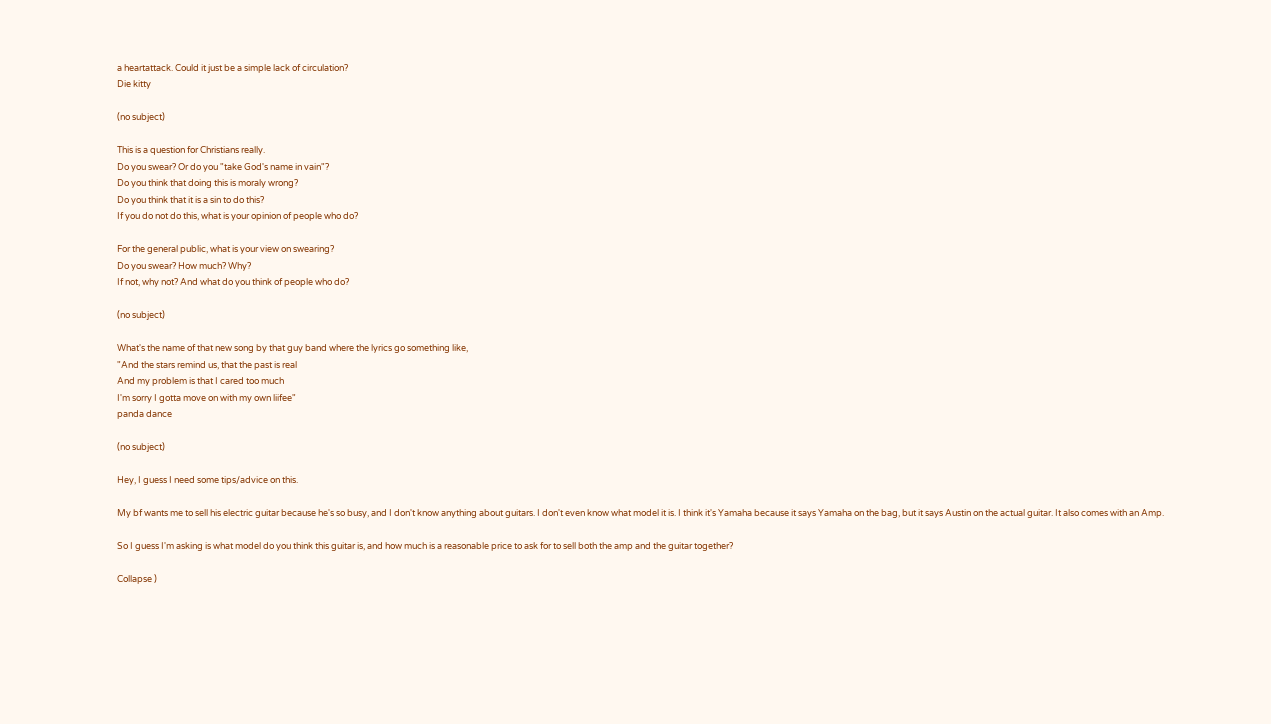a heartattack. Could it just be a simple lack of circulation?
Die kitty

(no subject)

This is a question for Christians really.
Do you swear? Or do you "take God's name in vain"?
Do you think that doing this is moraly wrong?
Do you think that it is a sin to do this?
If you do not do this, what is your opinion of people who do?

For the general public, what is your view on swearing?
Do you swear? How much? Why?
If not, why not? And what do you think of people who do?

(no subject)

What's the name of that new song by that guy band where the lyrics go something like,
"And the stars remind us, that the past is real
And my problem is that I cared too much
I'm sorry I gotta move on with my own liifee"
panda dance

(no subject)

Hey, I guess I need some tips/advice on this.

My bf wants me to sell his electric guitar because he's so busy, and I don't know anything about guitars. I don't even know what model it is. I think it's Yamaha because it says Yamaha on the bag, but it says Austin on the actual guitar. It also comes with an Amp.

So I guess I'm asking is what model do you think this guitar is, and how much is a reasonable price to ask for to sell both the amp and the guitar together?

Collapse )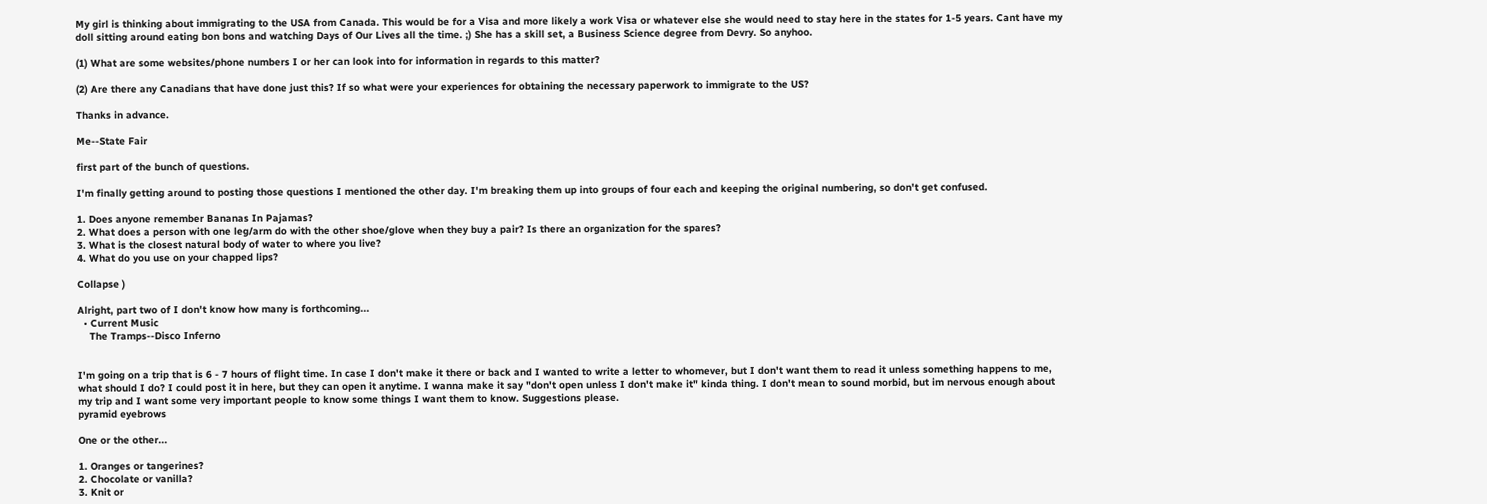My girl is thinking about immigrating to the USA from Canada. This would be for a Visa and more likely a work Visa or whatever else she would need to stay here in the states for 1-5 years. Cant have my doll sitting around eating bon bons and watching Days of Our Lives all the time. ;) She has a skill set, a Business Science degree from Devry. So anyhoo.

(1) What are some websites/phone numbers I or her can look into for information in regards to this matter?

(2) Are there any Canadians that have done just this? If so what were your experiences for obtaining the necessary paperwork to immigrate to the US?

Thanks in advance.

Me--State Fair

first part of the bunch of questions.

I'm finally getting around to posting those questions I mentioned the other day. I'm breaking them up into groups of four each and keeping the original numbering, so don't get confused.

1. Does anyone remember Bananas In Pajamas?
2. What does a person with one leg/arm do with the other shoe/glove when they buy a pair? Is there an organization for the spares?
3. What is the closest natural body of water to where you live?
4. What do you use on your chapped lips?

Collapse )

Alright, part two of I don't know how many is forthcoming...
  • Current Music
    The Tramps--Disco Inferno


I'm going on a trip that is 6 - 7 hours of flight time. In case I don't make it there or back and I wanted to write a letter to whomever, but I don't want them to read it unless something happens to me, what should I do? I could post it in here, but they can open it anytime. I wanna make it say "don't open unless I don't make it" kinda thing. I don't mean to sound morbid, but im nervous enough about my trip and I want some very important people to know some things I want them to know. Suggestions please.
pyramid eyebrows

One or the other...

1. Oranges or tangerines?
2. Chocolate or vanilla?
3. Knit or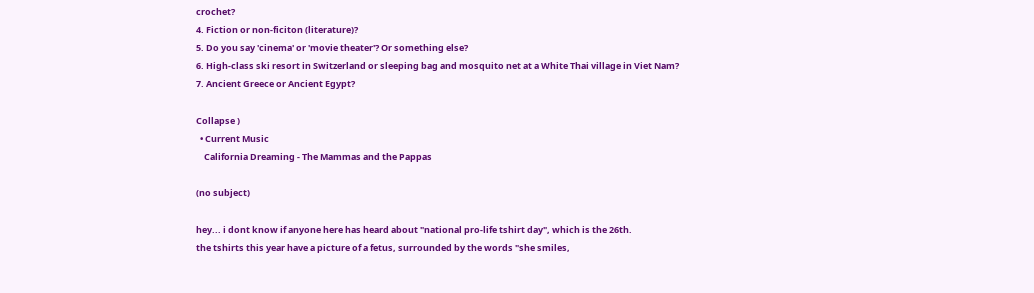crochet?
4. Fiction or non-ficiton (literature)?
5. Do you say 'cinema' or 'movie theater'? Or something else?
6. High-class ski resort in Switzerland or sleeping bag and mosquito net at a White Thai village in Viet Nam?
7. Ancient Greece or Ancient Egypt?

Collapse )
  • Current Music
    California Dreaming - The Mammas and the Pappas

(no subject)

hey... i dont know if anyone here has heard about "national pro-life tshirt day", which is the 26th.
the tshirts this year have a picture of a fetus, surrounded by the words "she smiles,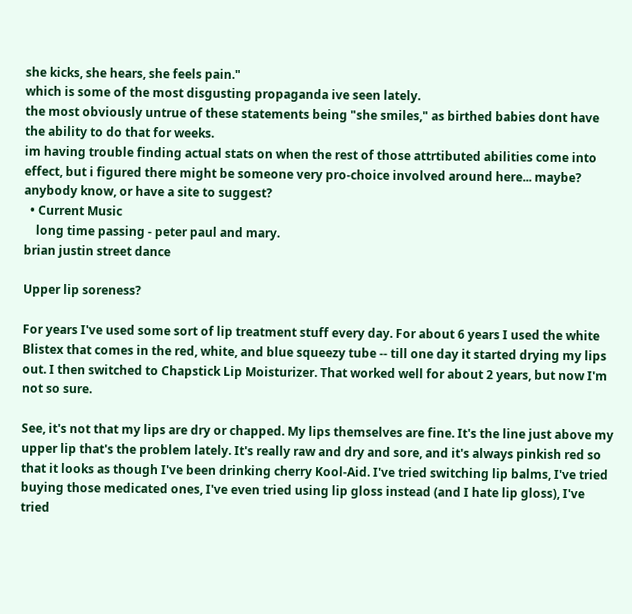she kicks, she hears, she feels pain."
which is some of the most disgusting propaganda ive seen lately.
the most obviously untrue of these statements being "she smiles," as birthed babies dont have the ability to do that for weeks.
im having trouble finding actual stats on when the rest of those attrtibuted abilities come into effect, but i figured there might be someone very pro-choice involved around here... maybe?
anybody know, or have a site to suggest?
  • Current Music
    long time passing - peter paul and mary.
brian justin street dance

Upper lip soreness?

For years I've used some sort of lip treatment stuff every day. For about 6 years I used the white Blistex that comes in the red, white, and blue squeezy tube -- till one day it started drying my lips out. I then switched to Chapstick Lip Moisturizer. That worked well for about 2 years, but now I'm not so sure.

See, it's not that my lips are dry or chapped. My lips themselves are fine. It's the line just above my upper lip that's the problem lately. It's really raw and dry and sore, and it's always pinkish red so that it looks as though I've been drinking cherry Kool-Aid. I've tried switching lip balms, I've tried buying those medicated ones, I've even tried using lip gloss instead (and I hate lip gloss), I've tried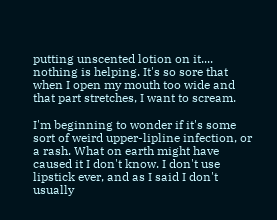putting unscented lotion on it.... nothing is helping. It's so sore that when I open my mouth too wide and that part stretches, I want to scream.

I'm beginning to wonder if it's some sort of weird upper-lipline infection, or a rash. What on earth might have caused it I don't know. I don't use lipstick ever, and as I said I don't usually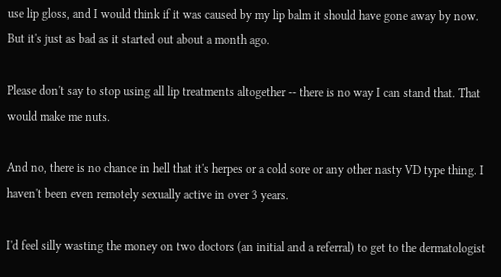use lip gloss, and I would think if it was caused by my lip balm it should have gone away by now. But it's just as bad as it started out about a month ago.

Please don't say to stop using all lip treatments altogether -- there is no way I can stand that. That would make me nuts.

And no, there is no chance in hell that it's herpes or a cold sore or any other nasty VD type thing. I haven't been even remotely sexually active in over 3 years.

I'd feel silly wasting the money on two doctors (an initial and a referral) to get to the dermatologist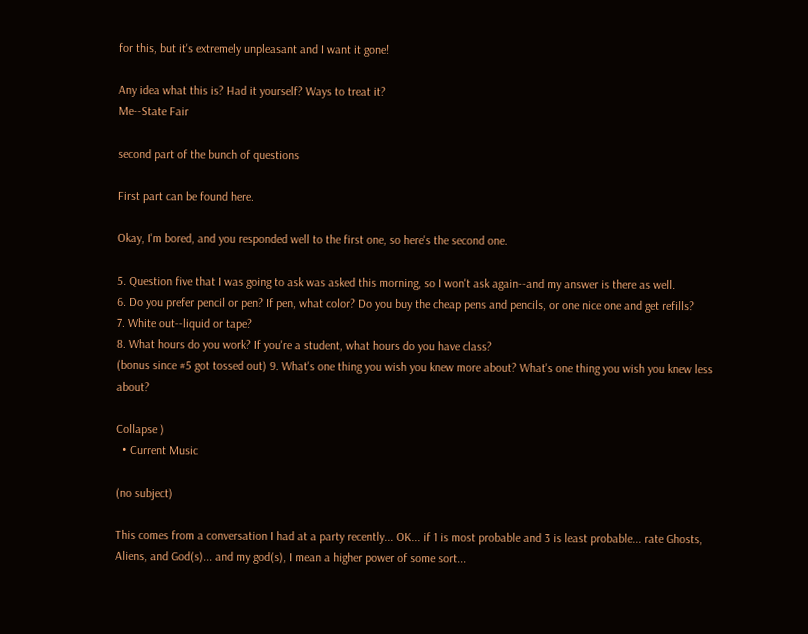for this, but it's extremely unpleasant and I want it gone!

Any idea what this is? Had it yourself? Ways to treat it?
Me--State Fair

second part of the bunch of questions

First part can be found here.

Okay, I'm bored, and you responded well to the first one, so here's the second one.

5. Question five that I was going to ask was asked this morning, so I won't ask again--and my answer is there as well.
6. Do you prefer pencil or pen? If pen, what color? Do you buy the cheap pens and pencils, or one nice one and get refills?
7. White out--liquid or tape?
8. What hours do you work? If you're a student, what hours do you have class?
(bonus since #5 got tossed out) 9. What's one thing you wish you knew more about? What's one thing you wish you knew less about?

Collapse )
  • Current Music

(no subject)

This comes from a conversation I had at a party recently... OK... if 1 is most probable and 3 is least probable... rate Ghosts, Aliens, and God(s)... and my god(s), I mean a higher power of some sort...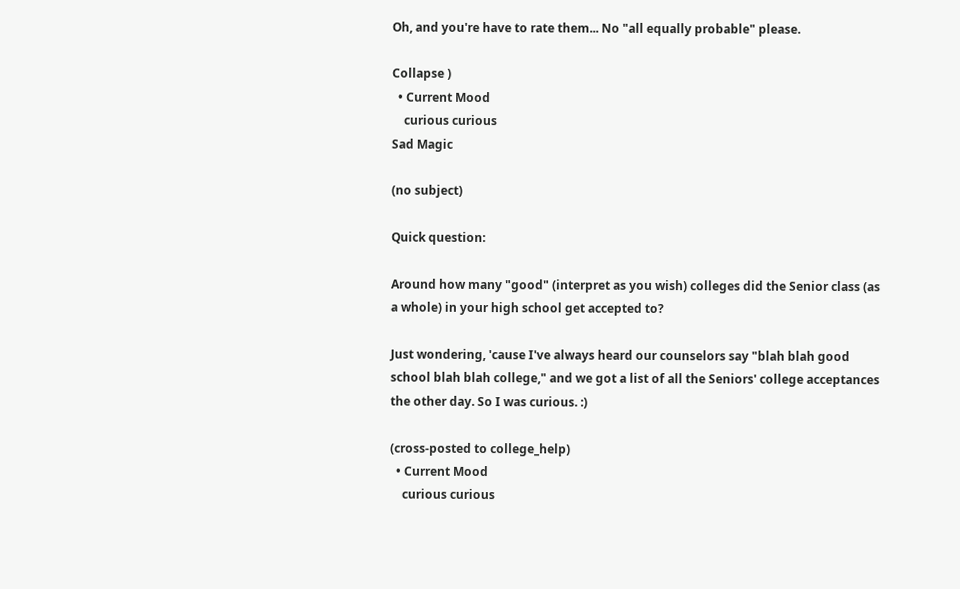Oh, and you're have to rate them... No "all equally probable" please.

Collapse )
  • Current Mood
    curious curious
Sad Magic

(no subject)

Quick question:

Around how many "good" (interpret as you wish) colleges did the Senior class (as a whole) in your high school get accepted to?

Just wondering, 'cause I've always heard our counselors say "blah blah good school blah blah college," and we got a list of all the Seniors' college acceptances the other day. So I was curious. :)

(cross-posted to college_help)
  • Current Mood
    curious curious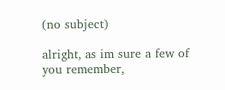(no subject)

alright, as im sure a few of you remember,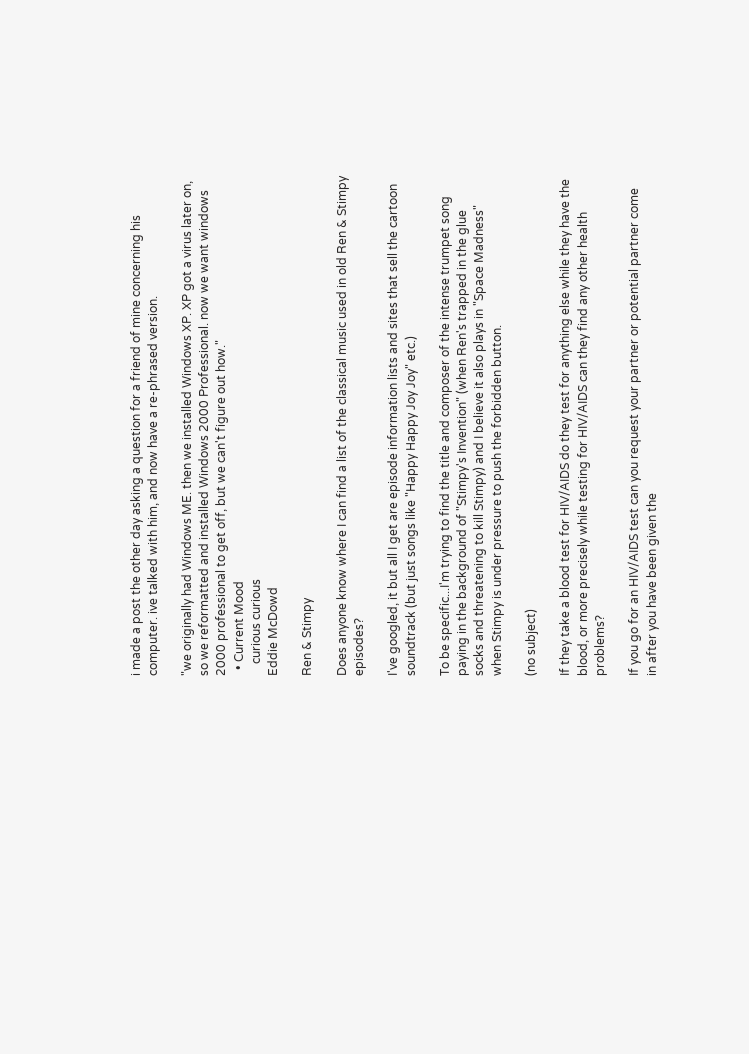i made a post the other day asking a question for a friend of mine concerning his computer. ive talked with him, and now have a re-phrased version.

"we originally had Windows ME. then we installed Windows XP. XP got a virus later on, so we reformatted and installed Windows 2000 Professional. now we want windows 2000 professional to get off, but we can't figure out how."
  • Current Mood
    curious curious
Eddie McDowd

Ren & Stimpy

Does anyone know where I can find a list of the classical music used in old Ren & Stimpy episodes?

I've googled, it but all I get are episode information lists and sites that sell the cartoon soundtrack (but just songs like "Happy Happy Joy Joy" etc.)

To be specific...I'm trying to find the title and composer of the intense trumpet song paying in the background of "Stimpy's Invention" (when Ren's trapped in the glue socks and threatening to kill Stimpy) and I believe it also plays in "Space Madness" when Stimpy is under pressure to push the forbidden button.

(no subject)

If they take a blood test for HIV/AIDS do they test for anything else while they have the blood, or more precisely while testing for HIV/AIDS can they find any other health problems?

If you go for an HIV/AIDS test can you request your partner or potential partner come in after you have been given the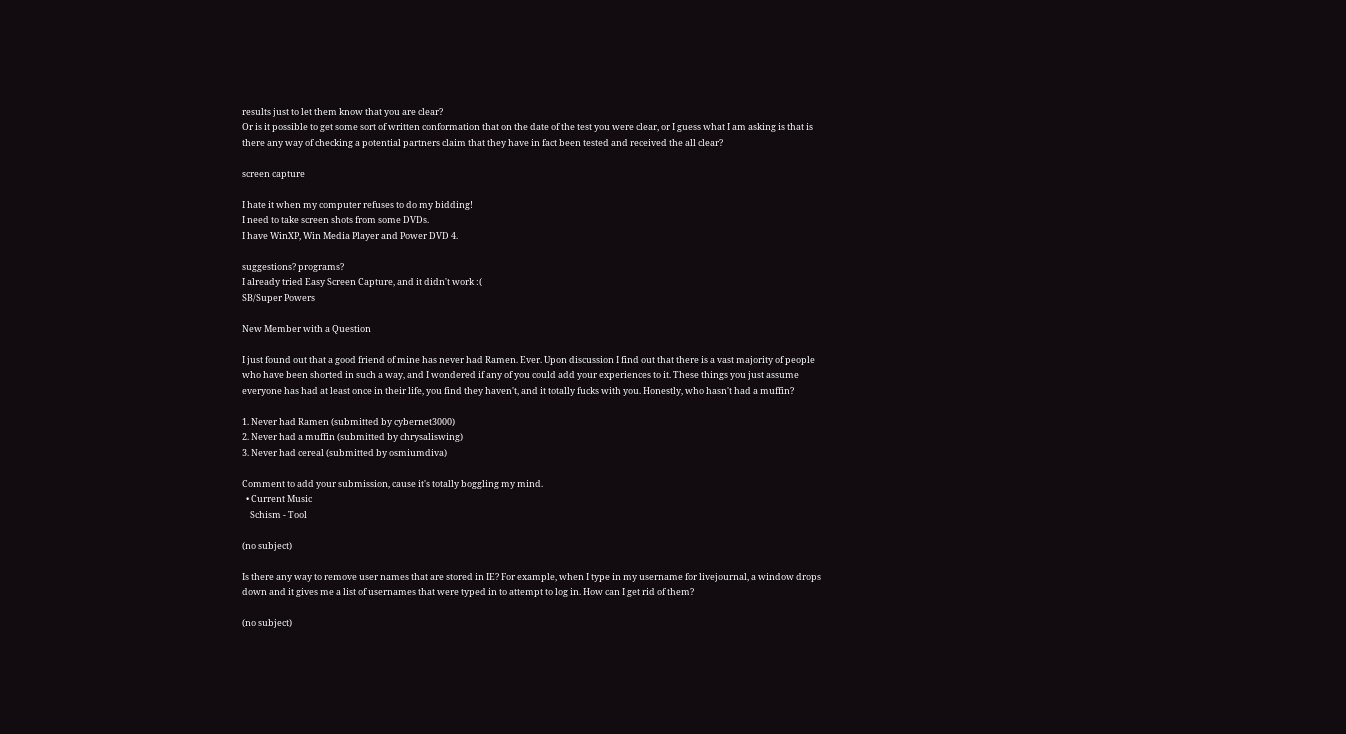results just to let them know that you are clear?
Or is it possible to get some sort of written conformation that on the date of the test you were clear, or I guess what I am asking is that is there any way of checking a potential partners claim that they have in fact been tested and received the all clear?

screen capture

I hate it when my computer refuses to do my bidding!
I need to take screen shots from some DVDs.
I have WinXP, Win Media Player and Power DVD 4.

suggestions? programs?
I already tried Easy Screen Capture, and it didn't work :(
SB/Super Powers

New Member with a Question

I just found out that a good friend of mine has never had Ramen. Ever. Upon discussion I find out that there is a vast majority of people who have been shorted in such a way, and I wondered if any of you could add your experiences to it. These things you just assume everyone has had at least once in their life, you find they haven't, and it totally fucks with you. Honestly, who hasn't had a muffin?

1. Never had Ramen (submitted by cybernet3000)
2. Never had a muffin (submitted by chrysaliswing)
3. Never had cereal (submitted by osmiumdiva)

Comment to add your submission, cause it's totally boggling my mind.
  • Current Music
    Schism - Tool

(no subject)

Is there any way to remove user names that are stored in IE? For example, when I type in my username for livejournal, a window drops down and it gives me a list of usernames that were typed in to attempt to log in. How can I get rid of them?

(no subject)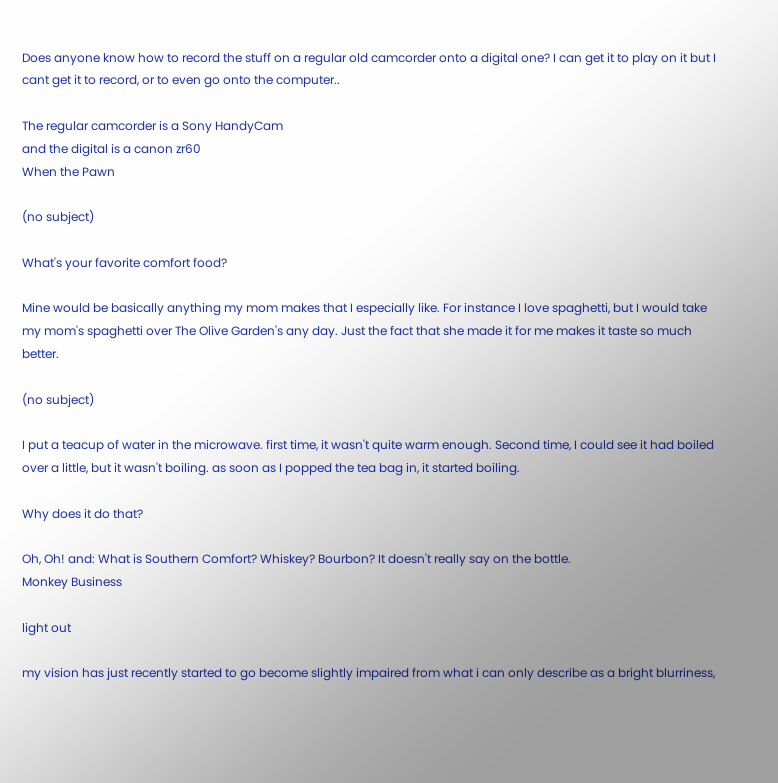Does anyone know how to record the stuff on a regular old camcorder onto a digital one? I can get it to play on it but I cant get it to record, or to even go onto the computer..

The regular camcorder is a Sony HandyCam
and the digital is a canon zr60
When the Pawn

(no subject)

What's your favorite comfort food?

Mine would be basically anything my mom makes that I especially like. For instance I love spaghetti, but I would take my mom's spaghetti over The Olive Garden's any day. Just the fact that she made it for me makes it taste so much better.

(no subject)

I put a teacup of water in the microwave. first time, it wasn't quite warm enough. Second time, I could see it had boiled over a little, but it wasn't boiling. as soon as I popped the tea bag in, it started boiling.

Why does it do that?

Oh, Oh! and: What is Southern Comfort? Whiskey? Bourbon? It doesn't really say on the bottle.
Monkey Business

light out

my vision has just recently started to go become slightly impaired from what i can only describe as a bright blurriness,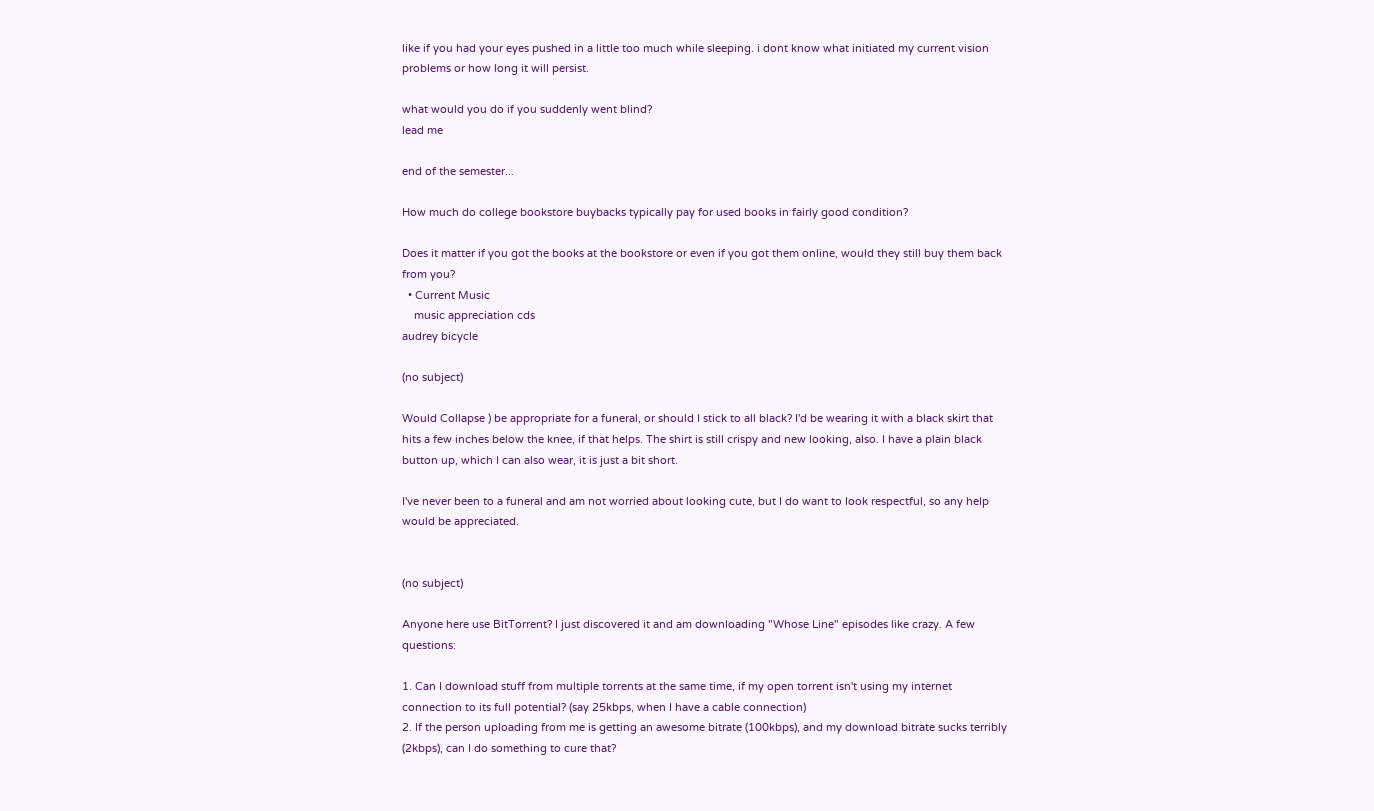like if you had your eyes pushed in a little too much while sleeping. i dont know what initiated my current vision problems or how long it will persist.

what would you do if you suddenly went blind?
lead me

end of the semester...

How much do college bookstore buybacks typically pay for used books in fairly good condition?

Does it matter if you got the books at the bookstore or even if you got them online, would they still buy them back from you?
  • Current Music
    music appreciation cds
audrey bicycle

(no subject)

Would Collapse ) be appropriate for a funeral, or should I stick to all black? I'd be wearing it with a black skirt that hits a few inches below the knee, if that helps. The shirt is still crispy and new looking, also. I have a plain black button up, which I can also wear, it is just a bit short.

I've never been to a funeral and am not worried about looking cute, but I do want to look respectful, so any help would be appreciated.


(no subject)

Anyone here use BitTorrent? I just discovered it and am downloading "Whose Line" episodes like crazy. A few questions:

1. Can I download stuff from multiple torrents at the same time, if my open torrent isn't using my internet connection to its full potential? (say 25kbps, when I have a cable connection)
2. If the person uploading from me is getting an awesome bitrate (100kbps), and my download bitrate sucks terribly (2kbps), can I do something to cure that?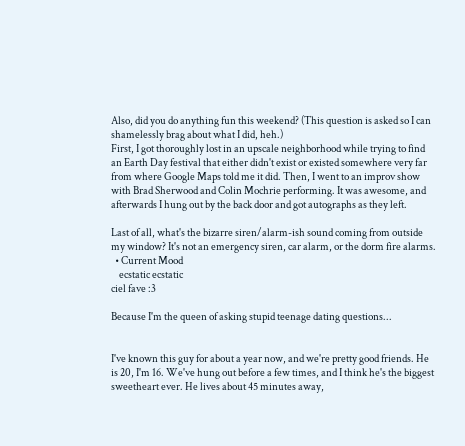Also, did you do anything fun this weekend? (This question is asked so I can shamelessly brag about what I did, heh.)
First, I got thoroughly lost in an upscale neighborhood while trying to find an Earth Day festival that either didn't exist or existed somewhere very far from where Google Maps told me it did. Then, I went to an improv show with Brad Sherwood and Colin Mochrie performing. It was awesome, and afterwards I hung out by the back door and got autographs as they left.

Last of all, what's the bizarre siren/alarm-ish sound coming from outside my window? It's not an emergency siren, car alarm, or the dorm fire alarms.
  • Current Mood
    ecstatic ecstatic
ciel fave :3

Because I'm the queen of asking stupid teenage dating questions...


I've known this guy for about a year now, and we're pretty good friends. He is 20, I'm 16. We've hung out before a few times, and I think he's the biggest sweetheart ever. He lives about 45 minutes away,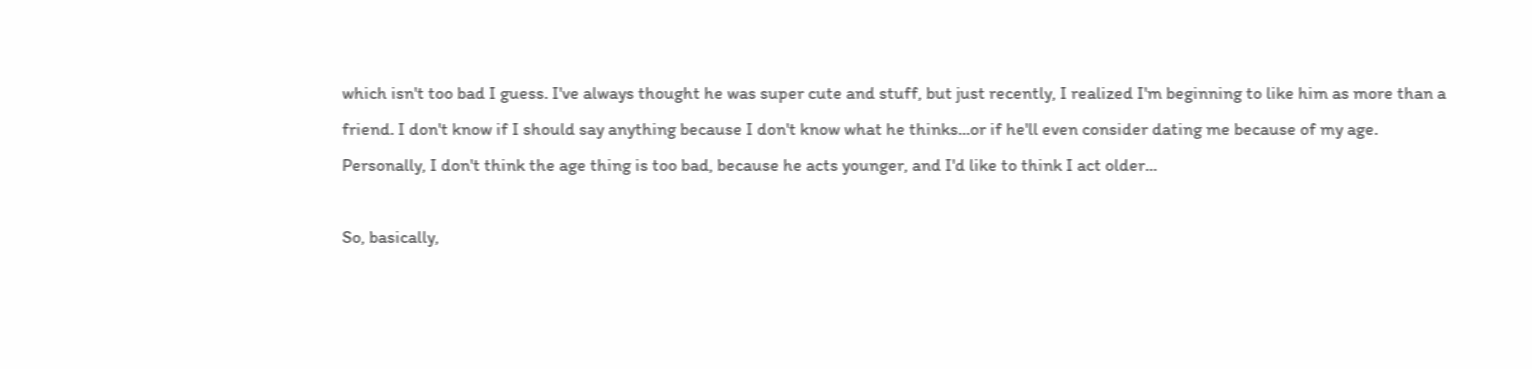which isn't too bad I guess. I've always thought he was super cute and stuff, but just recently, I realized I'm beginning to like him as more than a friend. I don't know if I should say anything because I don't know what he thinks...or if he'll even consider dating me because of my age. Personally, I don't think the age thing is too bad, because he acts younger, and I'd like to think I act older...

So, basically,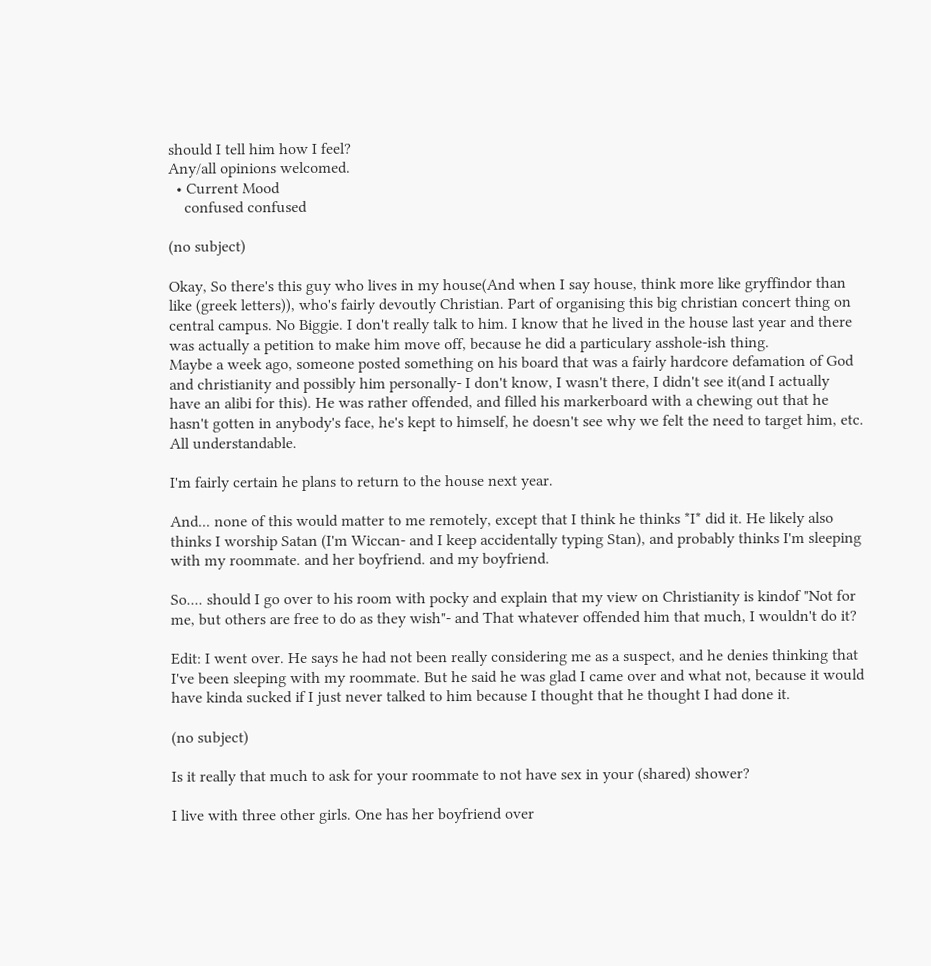should I tell him how I feel?
Any/all opinions welcomed.
  • Current Mood
    confused confused

(no subject)

Okay, So there's this guy who lives in my house(And when I say house, think more like gryffindor than like (greek letters)), who's fairly devoutly Christian. Part of organising this big christian concert thing on central campus. No Biggie. I don't really talk to him. I know that he lived in the house last year and there was actually a petition to make him move off, because he did a particulary asshole-ish thing.
Maybe a week ago, someone posted something on his board that was a fairly hardcore defamation of God and christianity and possibly him personally- I don't know, I wasn't there, I didn't see it(and I actually have an alibi for this). He was rather offended, and filled his markerboard with a chewing out that he hasn't gotten in anybody's face, he's kept to himself, he doesn't see why we felt the need to target him, etc. All understandable.

I'm fairly certain he plans to return to the house next year.

And... none of this would matter to me remotely, except that I think he thinks *I* did it. He likely also thinks I worship Satan (I'm Wiccan- and I keep accidentally typing Stan), and probably thinks I'm sleeping with my roommate. and her boyfriend. and my boyfriend.

So.... should I go over to his room with pocky and explain that my view on Christianity is kindof "Not for me, but others are free to do as they wish"- and That whatever offended him that much, I wouldn't do it?

Edit: I went over. He says he had not been really considering me as a suspect, and he denies thinking that I've been sleeping with my roommate. But he said he was glad I came over and what not, because it would have kinda sucked if I just never talked to him because I thought that he thought I had done it.

(no subject)

Is it really that much to ask for your roommate to not have sex in your (shared) shower?

I live with three other girls. One has her boyfriend over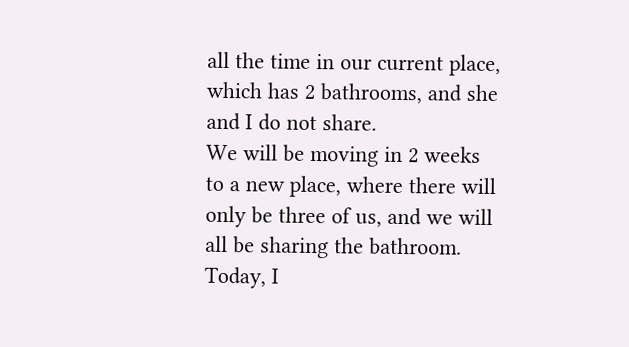all the time in our current place, which has 2 bathrooms, and she and I do not share.
We will be moving in 2 weeks to a new place, where there will only be three of us, and we will all be sharing the bathroom. Today, I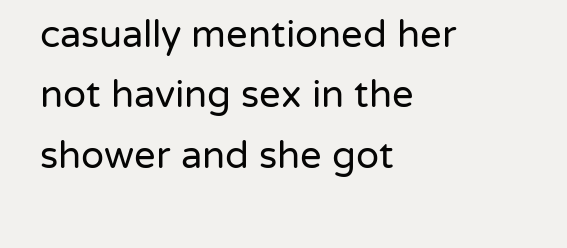casually mentioned her not having sex in the shower and she got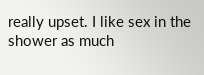really upset. I like sex in the shower as much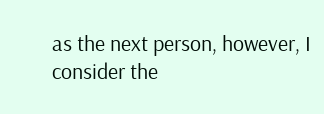as the next person, however, I consider the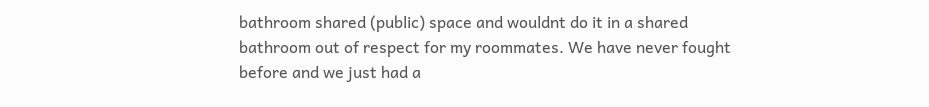bathroom shared (public) space and wouldnt do it in a shared bathroom out of respect for my roommates. We have never fought before and we just had a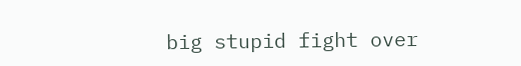big stupid fight over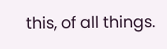this, of all things.